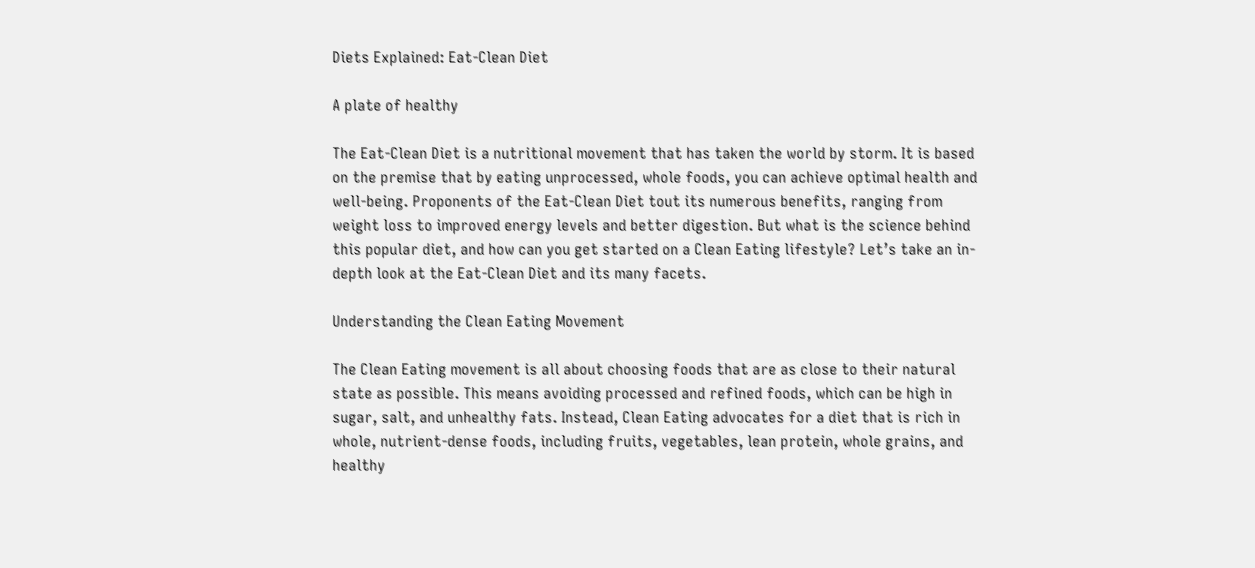Diets Explained: Eat-Clean Diet

A plate of healthy

The Eat-Clean Diet is a nutritional movement that has taken the world by storm. It is based on the premise that by eating unprocessed, whole foods, you can achieve optimal health and well-being. Proponents of the Eat-Clean Diet tout its numerous benefits, ranging from weight loss to improved energy levels and better digestion. But what is the science behind this popular diet, and how can you get started on a Clean Eating lifestyle? Let’s take an in-depth look at the Eat-Clean Diet and its many facets.

Understanding the Clean Eating Movement

The Clean Eating movement is all about choosing foods that are as close to their natural state as possible. This means avoiding processed and refined foods, which can be high in sugar, salt, and unhealthy fats. Instead, Clean Eating advocates for a diet that is rich in whole, nutrient-dense foods, including fruits, vegetables, lean protein, whole grains, and healthy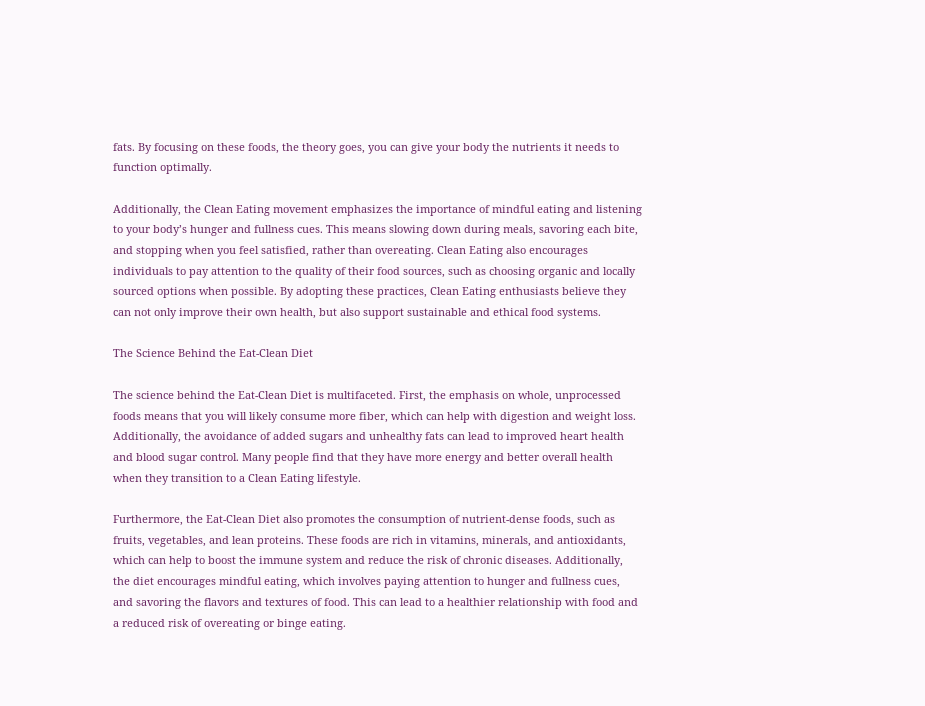fats. By focusing on these foods, the theory goes, you can give your body the nutrients it needs to function optimally.

Additionally, the Clean Eating movement emphasizes the importance of mindful eating and listening to your body’s hunger and fullness cues. This means slowing down during meals, savoring each bite, and stopping when you feel satisfied, rather than overeating. Clean Eating also encourages individuals to pay attention to the quality of their food sources, such as choosing organic and locally sourced options when possible. By adopting these practices, Clean Eating enthusiasts believe they can not only improve their own health, but also support sustainable and ethical food systems.

The Science Behind the Eat-Clean Diet

The science behind the Eat-Clean Diet is multifaceted. First, the emphasis on whole, unprocessed foods means that you will likely consume more fiber, which can help with digestion and weight loss. Additionally, the avoidance of added sugars and unhealthy fats can lead to improved heart health and blood sugar control. Many people find that they have more energy and better overall health when they transition to a Clean Eating lifestyle.

Furthermore, the Eat-Clean Diet also promotes the consumption of nutrient-dense foods, such as fruits, vegetables, and lean proteins. These foods are rich in vitamins, minerals, and antioxidants, which can help to boost the immune system and reduce the risk of chronic diseases. Additionally, the diet encourages mindful eating, which involves paying attention to hunger and fullness cues, and savoring the flavors and textures of food. This can lead to a healthier relationship with food and a reduced risk of overeating or binge eating.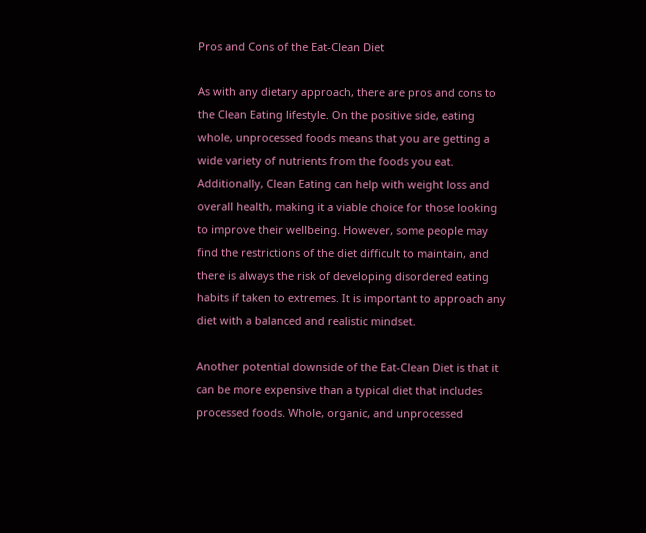Pros and Cons of the Eat-Clean Diet

As with any dietary approach, there are pros and cons to the Clean Eating lifestyle. On the positive side, eating whole, unprocessed foods means that you are getting a wide variety of nutrients from the foods you eat. Additionally, Clean Eating can help with weight loss and overall health, making it a viable choice for those looking to improve their wellbeing. However, some people may find the restrictions of the diet difficult to maintain, and there is always the risk of developing disordered eating habits if taken to extremes. It is important to approach any diet with a balanced and realistic mindset.

Another potential downside of the Eat-Clean Diet is that it can be more expensive than a typical diet that includes processed foods. Whole, organic, and unprocessed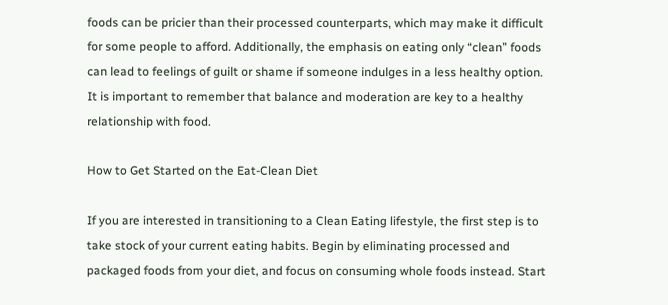foods can be pricier than their processed counterparts, which may make it difficult for some people to afford. Additionally, the emphasis on eating only “clean” foods can lead to feelings of guilt or shame if someone indulges in a less healthy option. It is important to remember that balance and moderation are key to a healthy relationship with food.

How to Get Started on the Eat-Clean Diet

If you are interested in transitioning to a Clean Eating lifestyle, the first step is to take stock of your current eating habits. Begin by eliminating processed and packaged foods from your diet, and focus on consuming whole foods instead. Start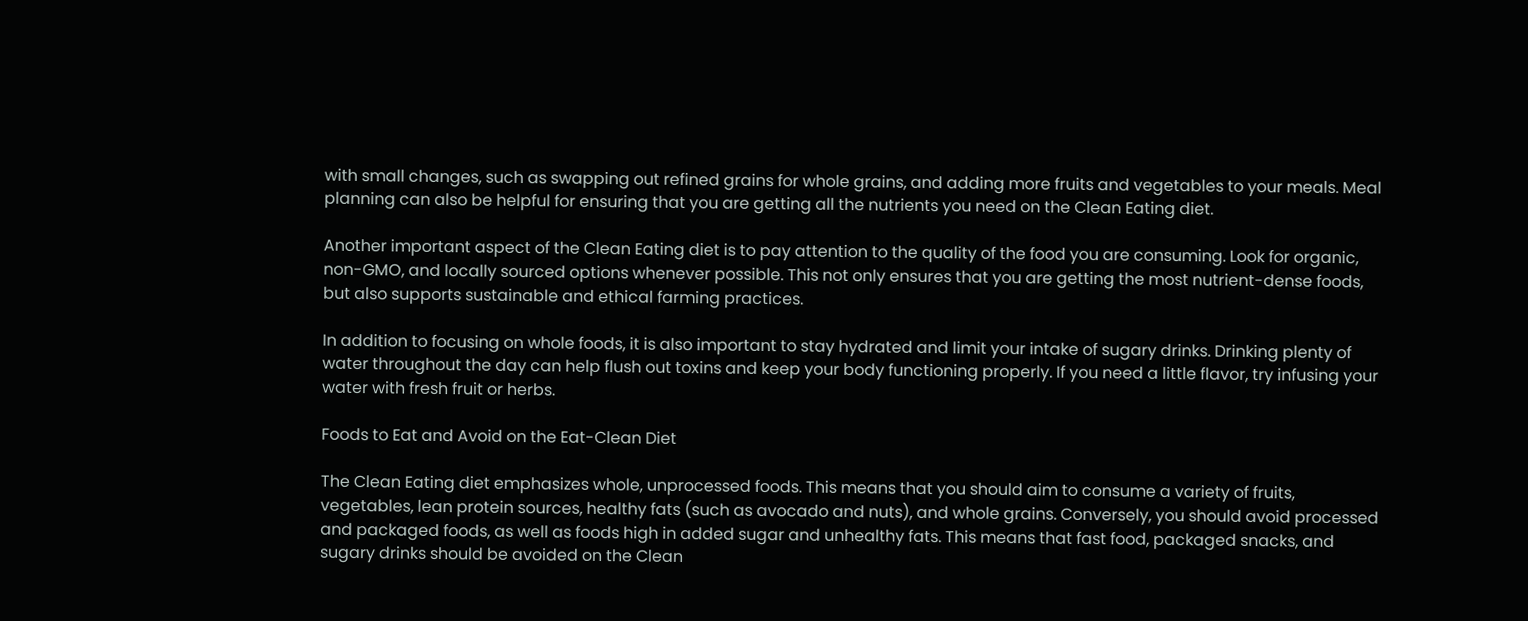with small changes, such as swapping out refined grains for whole grains, and adding more fruits and vegetables to your meals. Meal planning can also be helpful for ensuring that you are getting all the nutrients you need on the Clean Eating diet.

Another important aspect of the Clean Eating diet is to pay attention to the quality of the food you are consuming. Look for organic, non-GMO, and locally sourced options whenever possible. This not only ensures that you are getting the most nutrient-dense foods, but also supports sustainable and ethical farming practices.

In addition to focusing on whole foods, it is also important to stay hydrated and limit your intake of sugary drinks. Drinking plenty of water throughout the day can help flush out toxins and keep your body functioning properly. If you need a little flavor, try infusing your water with fresh fruit or herbs.

Foods to Eat and Avoid on the Eat-Clean Diet

The Clean Eating diet emphasizes whole, unprocessed foods. This means that you should aim to consume a variety of fruits, vegetables, lean protein sources, healthy fats (such as avocado and nuts), and whole grains. Conversely, you should avoid processed and packaged foods, as well as foods high in added sugar and unhealthy fats. This means that fast food, packaged snacks, and sugary drinks should be avoided on the Clean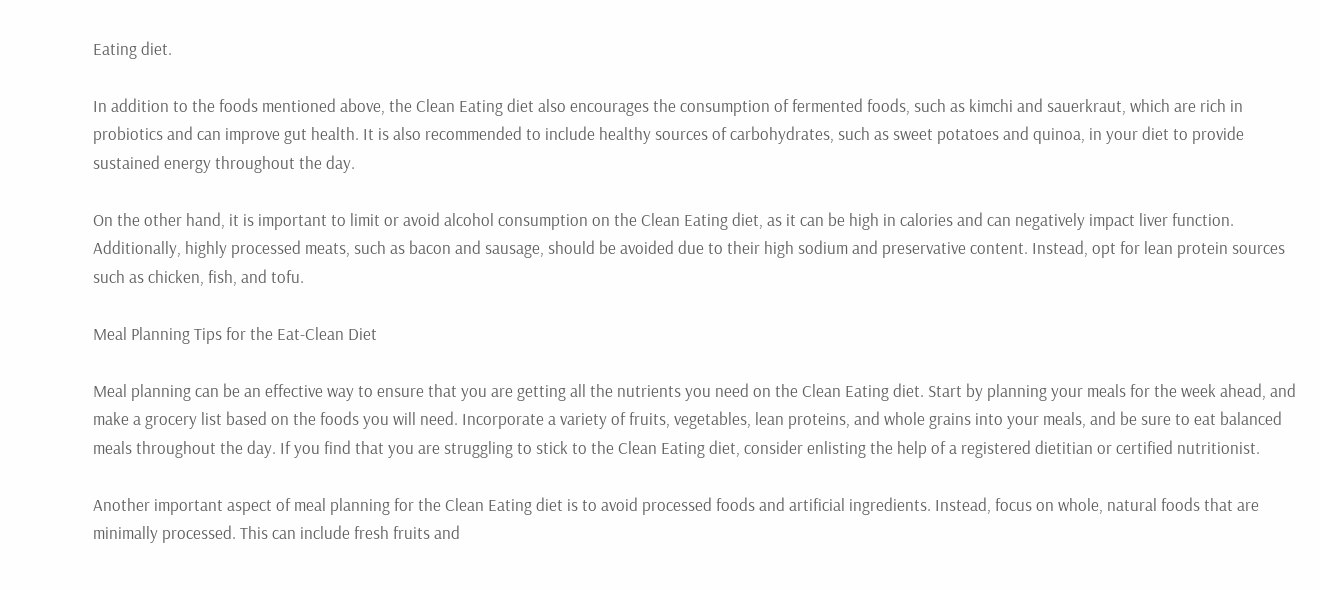Eating diet.

In addition to the foods mentioned above, the Clean Eating diet also encourages the consumption of fermented foods, such as kimchi and sauerkraut, which are rich in probiotics and can improve gut health. It is also recommended to include healthy sources of carbohydrates, such as sweet potatoes and quinoa, in your diet to provide sustained energy throughout the day.

On the other hand, it is important to limit or avoid alcohol consumption on the Clean Eating diet, as it can be high in calories and can negatively impact liver function. Additionally, highly processed meats, such as bacon and sausage, should be avoided due to their high sodium and preservative content. Instead, opt for lean protein sources such as chicken, fish, and tofu.

Meal Planning Tips for the Eat-Clean Diet

Meal planning can be an effective way to ensure that you are getting all the nutrients you need on the Clean Eating diet. Start by planning your meals for the week ahead, and make a grocery list based on the foods you will need. Incorporate a variety of fruits, vegetables, lean proteins, and whole grains into your meals, and be sure to eat balanced meals throughout the day. If you find that you are struggling to stick to the Clean Eating diet, consider enlisting the help of a registered dietitian or certified nutritionist.

Another important aspect of meal planning for the Clean Eating diet is to avoid processed foods and artificial ingredients. Instead, focus on whole, natural foods that are minimally processed. This can include fresh fruits and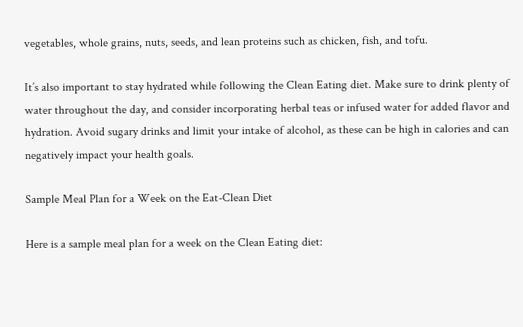vegetables, whole grains, nuts, seeds, and lean proteins such as chicken, fish, and tofu.

It’s also important to stay hydrated while following the Clean Eating diet. Make sure to drink plenty of water throughout the day, and consider incorporating herbal teas or infused water for added flavor and hydration. Avoid sugary drinks and limit your intake of alcohol, as these can be high in calories and can negatively impact your health goals.

Sample Meal Plan for a Week on the Eat-Clean Diet

Here is a sample meal plan for a week on the Clean Eating diet: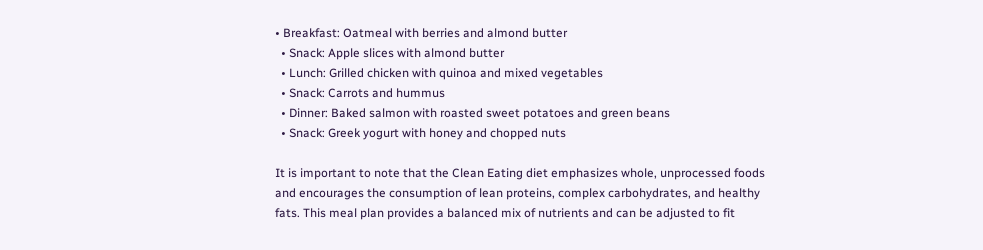• Breakfast: Oatmeal with berries and almond butter
  • Snack: Apple slices with almond butter
  • Lunch: Grilled chicken with quinoa and mixed vegetables
  • Snack: Carrots and hummus
  • Dinner: Baked salmon with roasted sweet potatoes and green beans
  • Snack: Greek yogurt with honey and chopped nuts

It is important to note that the Clean Eating diet emphasizes whole, unprocessed foods and encourages the consumption of lean proteins, complex carbohydrates, and healthy fats. This meal plan provides a balanced mix of nutrients and can be adjusted to fit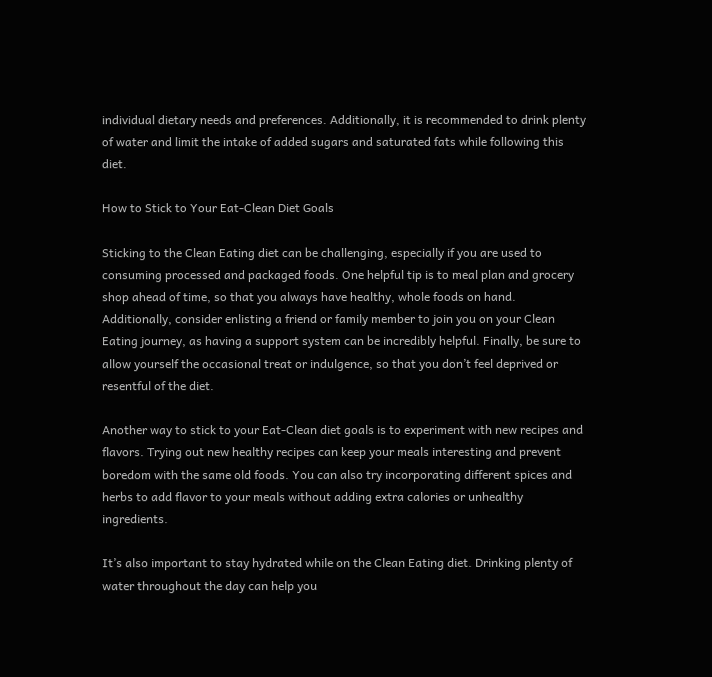individual dietary needs and preferences. Additionally, it is recommended to drink plenty of water and limit the intake of added sugars and saturated fats while following this diet.

How to Stick to Your Eat-Clean Diet Goals

Sticking to the Clean Eating diet can be challenging, especially if you are used to consuming processed and packaged foods. One helpful tip is to meal plan and grocery shop ahead of time, so that you always have healthy, whole foods on hand. Additionally, consider enlisting a friend or family member to join you on your Clean Eating journey, as having a support system can be incredibly helpful. Finally, be sure to allow yourself the occasional treat or indulgence, so that you don’t feel deprived or resentful of the diet.

Another way to stick to your Eat-Clean diet goals is to experiment with new recipes and flavors. Trying out new healthy recipes can keep your meals interesting and prevent boredom with the same old foods. You can also try incorporating different spices and herbs to add flavor to your meals without adding extra calories or unhealthy ingredients.

It’s also important to stay hydrated while on the Clean Eating diet. Drinking plenty of water throughout the day can help you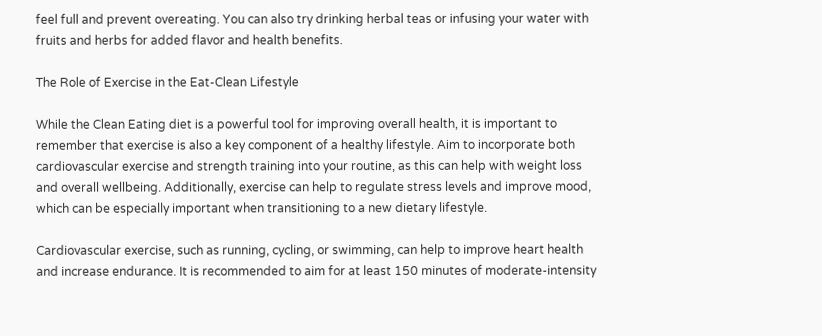feel full and prevent overeating. You can also try drinking herbal teas or infusing your water with fruits and herbs for added flavor and health benefits.

The Role of Exercise in the Eat-Clean Lifestyle

While the Clean Eating diet is a powerful tool for improving overall health, it is important to remember that exercise is also a key component of a healthy lifestyle. Aim to incorporate both cardiovascular exercise and strength training into your routine, as this can help with weight loss and overall wellbeing. Additionally, exercise can help to regulate stress levels and improve mood, which can be especially important when transitioning to a new dietary lifestyle.

Cardiovascular exercise, such as running, cycling, or swimming, can help to improve heart health and increase endurance. It is recommended to aim for at least 150 minutes of moderate-intensity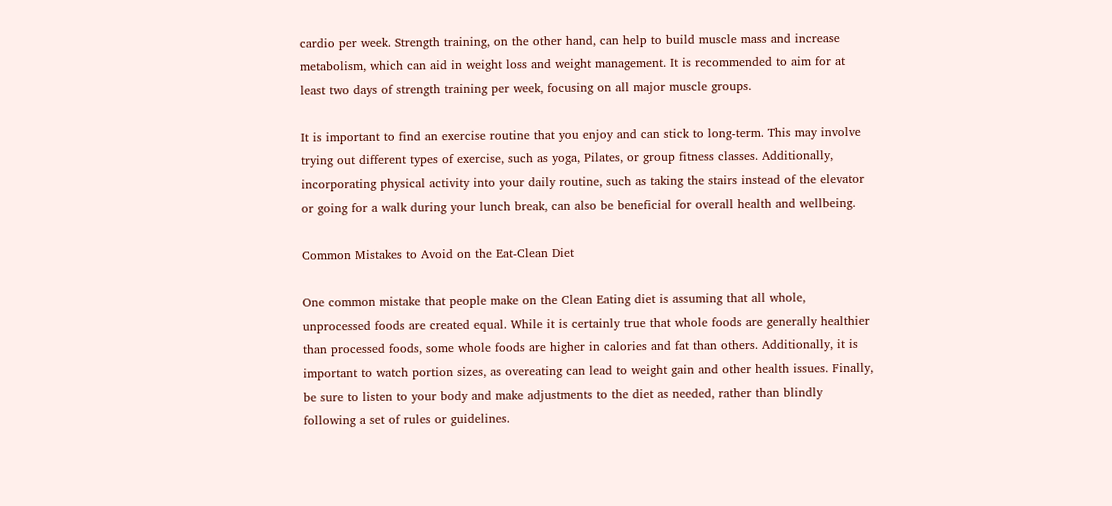cardio per week. Strength training, on the other hand, can help to build muscle mass and increase metabolism, which can aid in weight loss and weight management. It is recommended to aim for at least two days of strength training per week, focusing on all major muscle groups.

It is important to find an exercise routine that you enjoy and can stick to long-term. This may involve trying out different types of exercise, such as yoga, Pilates, or group fitness classes. Additionally, incorporating physical activity into your daily routine, such as taking the stairs instead of the elevator or going for a walk during your lunch break, can also be beneficial for overall health and wellbeing.

Common Mistakes to Avoid on the Eat-Clean Diet

One common mistake that people make on the Clean Eating diet is assuming that all whole, unprocessed foods are created equal. While it is certainly true that whole foods are generally healthier than processed foods, some whole foods are higher in calories and fat than others. Additionally, it is important to watch portion sizes, as overeating can lead to weight gain and other health issues. Finally, be sure to listen to your body and make adjustments to the diet as needed, rather than blindly following a set of rules or guidelines.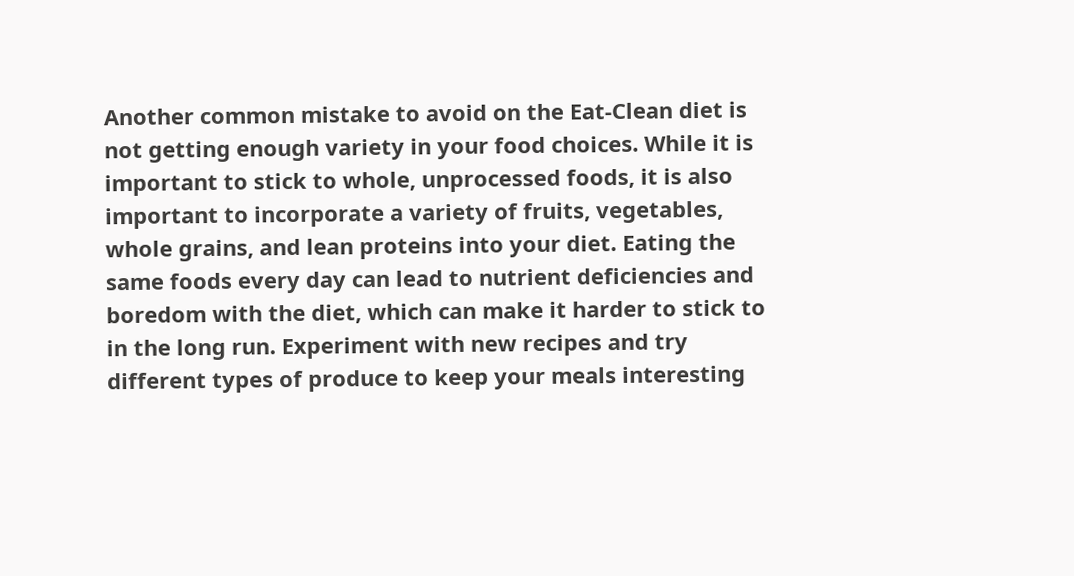Another common mistake to avoid on the Eat-Clean diet is not getting enough variety in your food choices. While it is important to stick to whole, unprocessed foods, it is also important to incorporate a variety of fruits, vegetables, whole grains, and lean proteins into your diet. Eating the same foods every day can lead to nutrient deficiencies and boredom with the diet, which can make it harder to stick to in the long run. Experiment with new recipes and try different types of produce to keep your meals interesting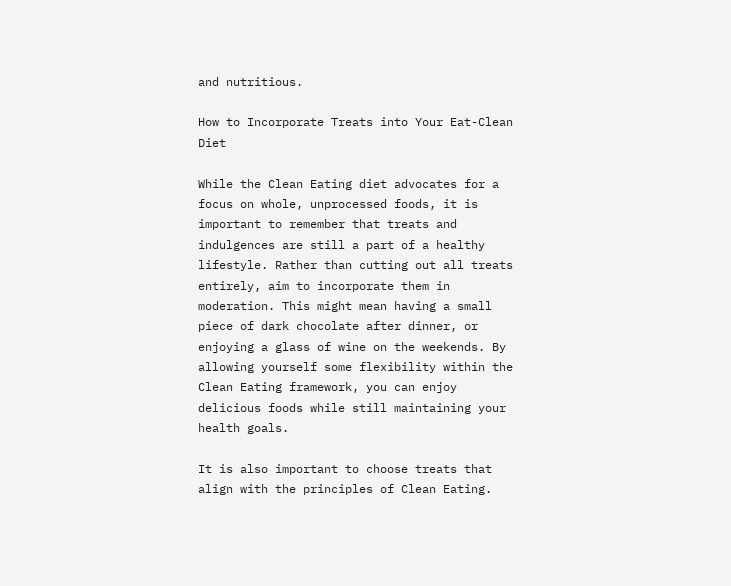and nutritious.

How to Incorporate Treats into Your Eat-Clean Diet

While the Clean Eating diet advocates for a focus on whole, unprocessed foods, it is important to remember that treats and indulgences are still a part of a healthy lifestyle. Rather than cutting out all treats entirely, aim to incorporate them in moderation. This might mean having a small piece of dark chocolate after dinner, or enjoying a glass of wine on the weekends. By allowing yourself some flexibility within the Clean Eating framework, you can enjoy delicious foods while still maintaining your health goals.

It is also important to choose treats that align with the principles of Clean Eating.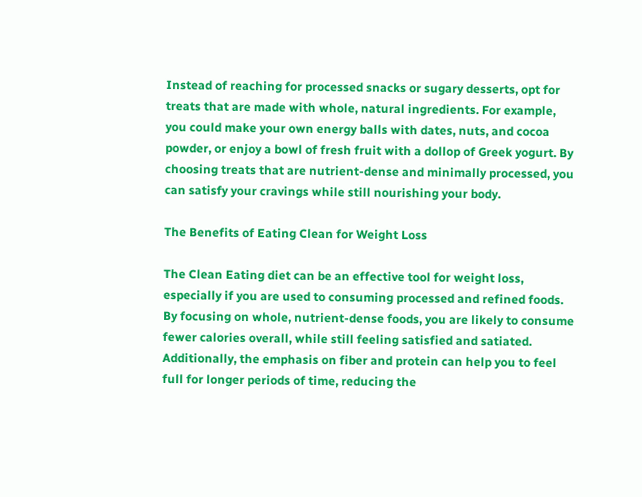Instead of reaching for processed snacks or sugary desserts, opt for treats that are made with whole, natural ingredients. For example, you could make your own energy balls with dates, nuts, and cocoa powder, or enjoy a bowl of fresh fruit with a dollop of Greek yogurt. By choosing treats that are nutrient-dense and minimally processed, you can satisfy your cravings while still nourishing your body.

The Benefits of Eating Clean for Weight Loss

The Clean Eating diet can be an effective tool for weight loss, especially if you are used to consuming processed and refined foods. By focusing on whole, nutrient-dense foods, you are likely to consume fewer calories overall, while still feeling satisfied and satiated. Additionally, the emphasis on fiber and protein can help you to feel full for longer periods of time, reducing the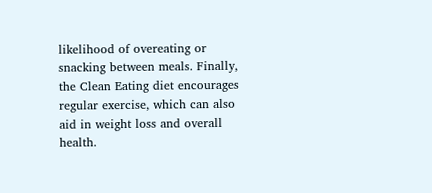likelihood of overeating or snacking between meals. Finally, the Clean Eating diet encourages regular exercise, which can also aid in weight loss and overall health.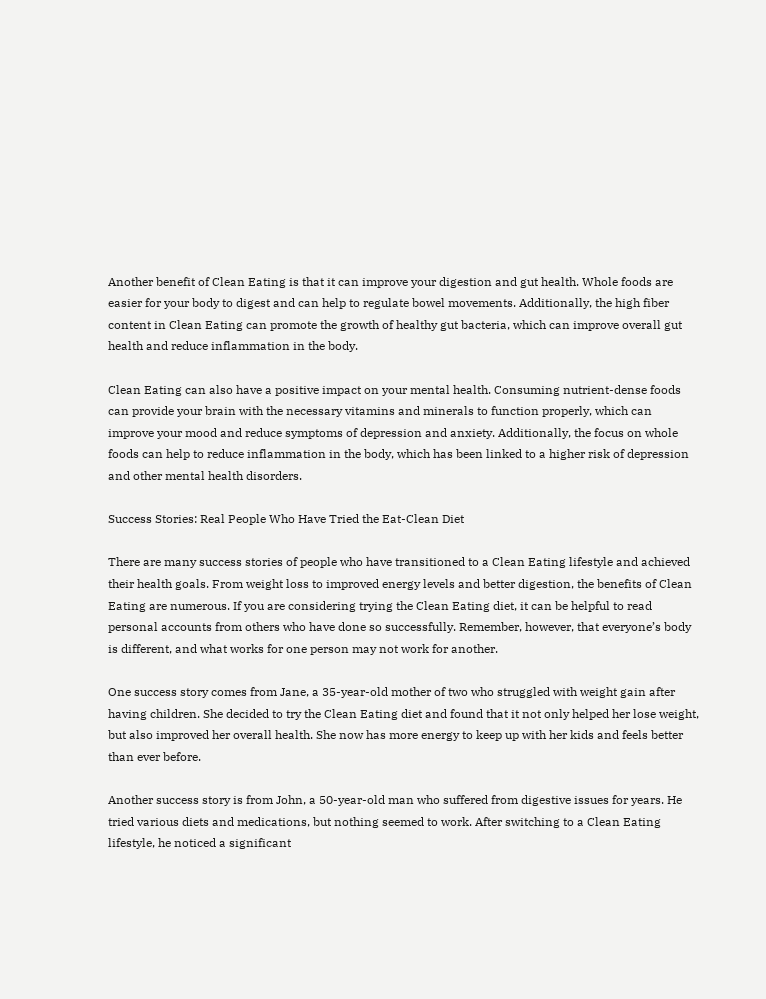Another benefit of Clean Eating is that it can improve your digestion and gut health. Whole foods are easier for your body to digest and can help to regulate bowel movements. Additionally, the high fiber content in Clean Eating can promote the growth of healthy gut bacteria, which can improve overall gut health and reduce inflammation in the body.

Clean Eating can also have a positive impact on your mental health. Consuming nutrient-dense foods can provide your brain with the necessary vitamins and minerals to function properly, which can improve your mood and reduce symptoms of depression and anxiety. Additionally, the focus on whole foods can help to reduce inflammation in the body, which has been linked to a higher risk of depression and other mental health disorders.

Success Stories: Real People Who Have Tried the Eat-Clean Diet

There are many success stories of people who have transitioned to a Clean Eating lifestyle and achieved their health goals. From weight loss to improved energy levels and better digestion, the benefits of Clean Eating are numerous. If you are considering trying the Clean Eating diet, it can be helpful to read personal accounts from others who have done so successfully. Remember, however, that everyone’s body is different, and what works for one person may not work for another.

One success story comes from Jane, a 35-year-old mother of two who struggled with weight gain after having children. She decided to try the Clean Eating diet and found that it not only helped her lose weight, but also improved her overall health. She now has more energy to keep up with her kids and feels better than ever before.

Another success story is from John, a 50-year-old man who suffered from digestive issues for years. He tried various diets and medications, but nothing seemed to work. After switching to a Clean Eating lifestyle, he noticed a significant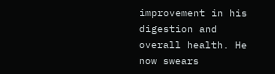improvement in his digestion and overall health. He now swears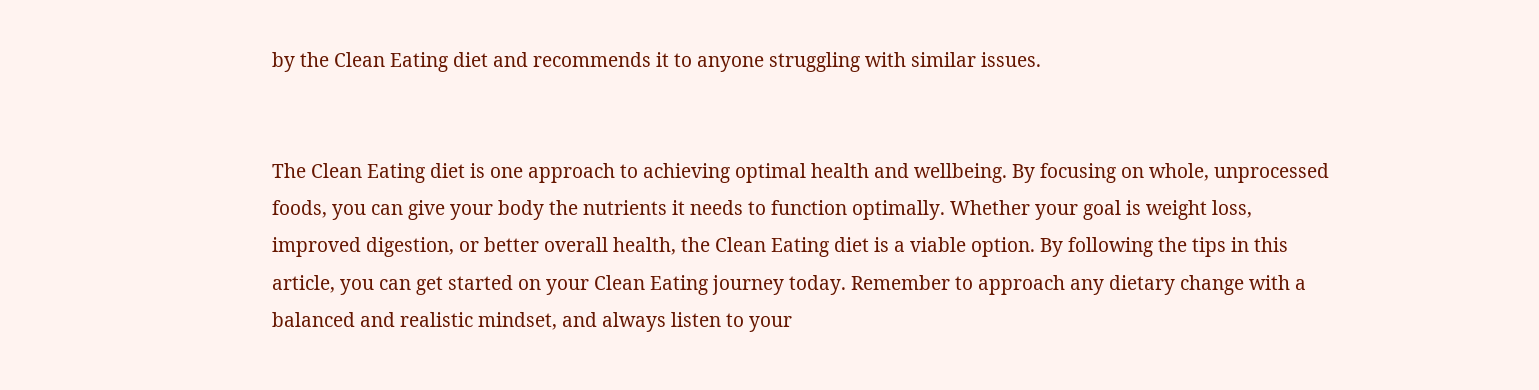by the Clean Eating diet and recommends it to anyone struggling with similar issues.


The Clean Eating diet is one approach to achieving optimal health and wellbeing. By focusing on whole, unprocessed foods, you can give your body the nutrients it needs to function optimally. Whether your goal is weight loss, improved digestion, or better overall health, the Clean Eating diet is a viable option. By following the tips in this article, you can get started on your Clean Eating journey today. Remember to approach any dietary change with a balanced and realistic mindset, and always listen to your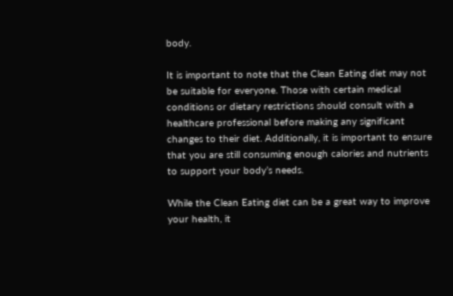body.

It is important to note that the Clean Eating diet may not be suitable for everyone. Those with certain medical conditions or dietary restrictions should consult with a healthcare professional before making any significant changes to their diet. Additionally, it is important to ensure that you are still consuming enough calories and nutrients to support your body’s needs.

While the Clean Eating diet can be a great way to improve your health, it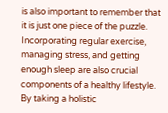is also important to remember that it is just one piece of the puzzle. Incorporating regular exercise, managing stress, and getting enough sleep are also crucial components of a healthy lifestyle. By taking a holistic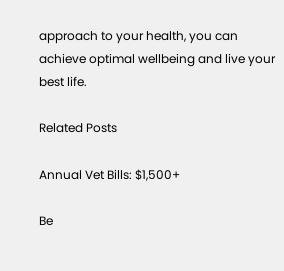approach to your health, you can achieve optimal wellbeing and live your best life.

Related Posts

Annual Vet Bills: $1,500+

Be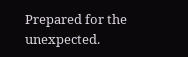Prepared for the unexpected.